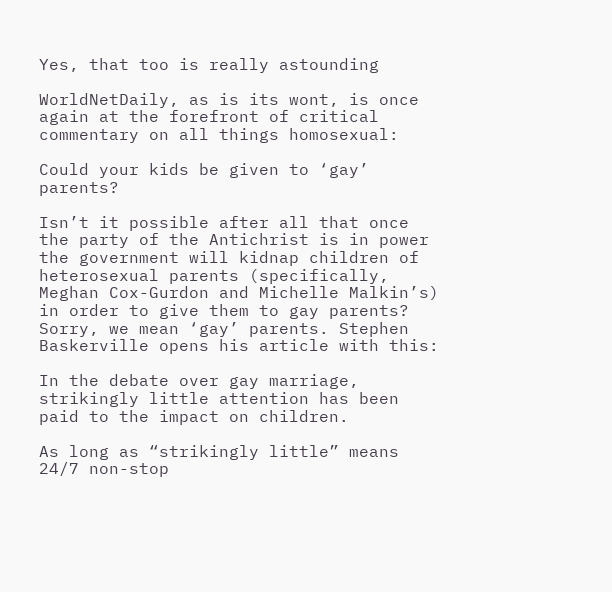Yes, that too is really astounding

WorldNetDaily, as is its wont, is once again at the forefront of critical commentary on all things homosexual:

Could your kids be given to ‘gay’ parents?

Isn’t it possible after all that once the party of the Antichrist is in power the government will kidnap children of heterosexual parents (specifically, Meghan Cox-Gurdon and Michelle Malkin’s) in order to give them to gay parents? Sorry, we mean ‘gay’ parents. Stephen Baskerville opens his article with this:

In the debate over gay marriage, strikingly little attention has been paid to the impact on children.

As long as “strikingly little” means 24/7 non-stop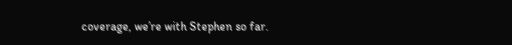coverage, we’re with Stephen so far.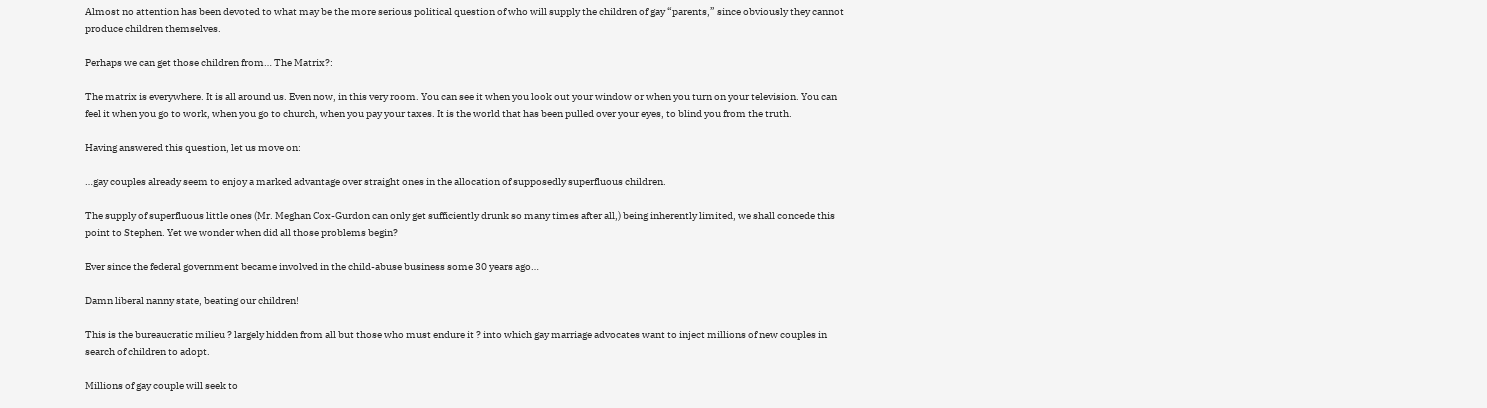Almost no attention has been devoted to what may be the more serious political question of who will supply the children of gay “parents,” since obviously they cannot produce children themselves.

Perhaps we can get those children from… The Matrix?:

The matrix is everywhere. It is all around us. Even now, in this very room. You can see it when you look out your window or when you turn on your television. You can feel it when you go to work, when you go to church, when you pay your taxes. It is the world that has been pulled over your eyes, to blind you from the truth.

Having answered this question, let us move on:

…gay couples already seem to enjoy a marked advantage over straight ones in the allocation of supposedly superfluous children.

The supply of superfluous little ones (Mr. Meghan Cox-Gurdon can only get sufficiently drunk so many times after all,) being inherently limited, we shall concede this point to Stephen. Yet we wonder when did all those problems begin?

Ever since the federal government became involved in the child-abuse business some 30 years ago…

Damn liberal nanny state, beating our children!

This is the bureaucratic milieu ? largely hidden from all but those who must endure it ? into which gay marriage advocates want to inject millions of new couples in search of children to adopt.

Millions of gay couple will seek to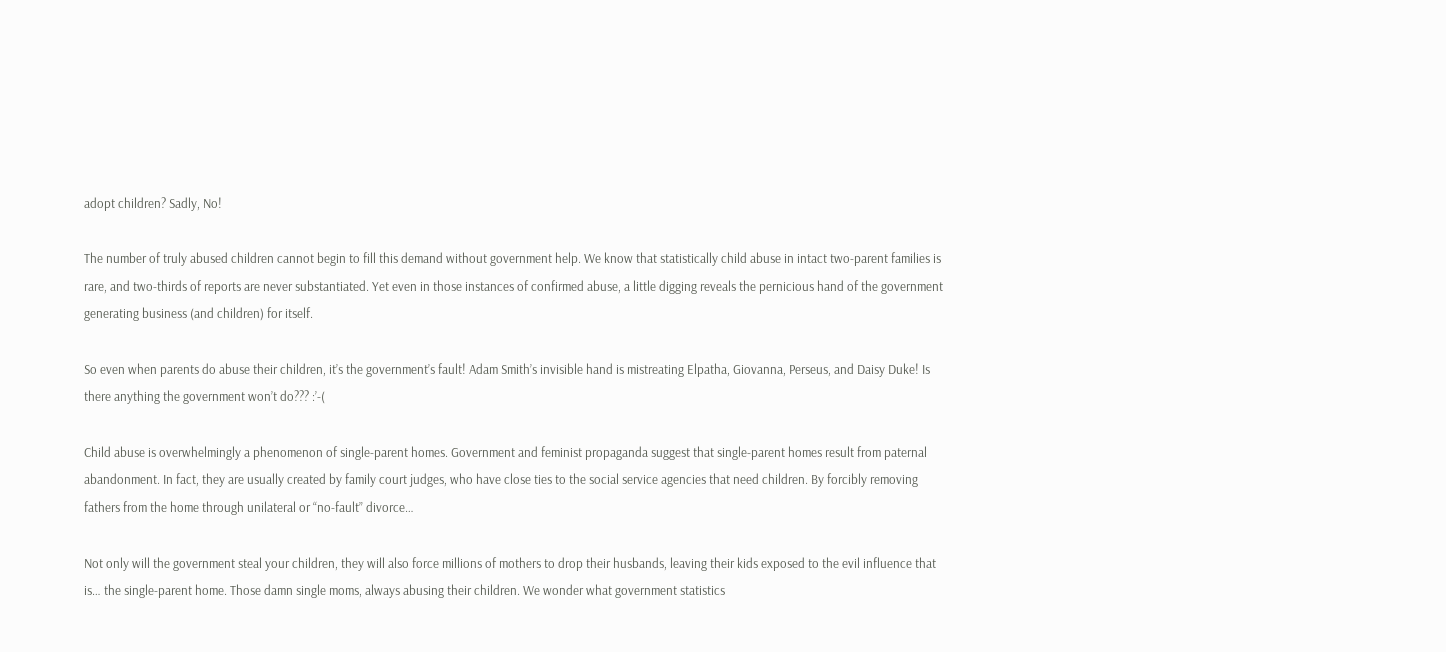adopt children? Sadly, No!

The number of truly abused children cannot begin to fill this demand without government help. We know that statistically child abuse in intact two-parent families is rare, and two-thirds of reports are never substantiated. Yet even in those instances of confirmed abuse, a little digging reveals the pernicious hand of the government generating business (and children) for itself.

So even when parents do abuse their children, it’s the government’s fault! Adam Smith’s invisible hand is mistreating Elpatha, Giovanna, Perseus, and Daisy Duke! Is there anything the government won’t do??? :’-(

Child abuse is overwhelmingly a phenomenon of single-parent homes. Government and feminist propaganda suggest that single-parent homes result from paternal abandonment. In fact, they are usually created by family court judges, who have close ties to the social service agencies that need children. By forcibly removing fathers from the home through unilateral or “no-fault” divorce…

Not only will the government steal your children, they will also force millions of mothers to drop their husbands, leaving their kids exposed to the evil influence that is… the single-parent home. Those damn single moms, always abusing their children. We wonder what government statistics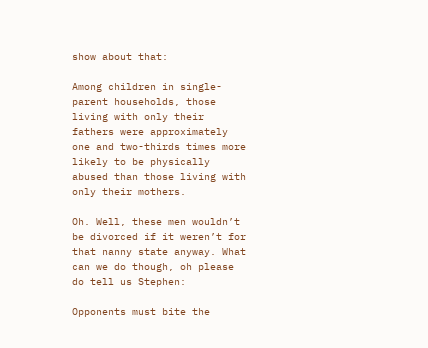show about that:

Among children in single-parent households, those living with only their fathers were approximately one and two-thirds times more likely to be physically abused than those living with only their mothers.

Oh. Well, these men wouldn’t be divorced if it weren’t for that nanny state anyway. What can we do though, oh please do tell us Stephen:

Opponents must bite the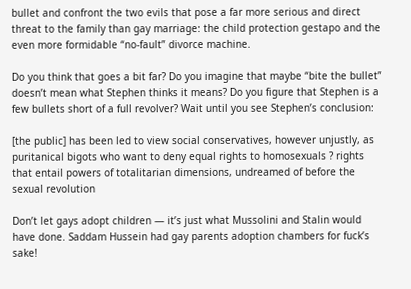bullet and confront the two evils that pose a far more serious and direct threat to the family than gay marriage: the child protection gestapo and the even more formidable “no-fault” divorce machine.

Do you think that goes a bit far? Do you imagine that maybe “bite the bullet” doesn’t mean what Stephen thinks it means? Do you figure that Stephen is a few bullets short of a full revolver? Wait until you see Stephen’s conclusion:

[the public] has been led to view social conservatives, however unjustly, as puritanical bigots who want to deny equal rights to homosexuals ? rights that entail powers of totalitarian dimensions, undreamed of before the sexual revolution

Don’t let gays adopt children — it’s just what Mussolini and Stalin would have done. Saddam Hussein had gay parents adoption chambers for fuck’s sake!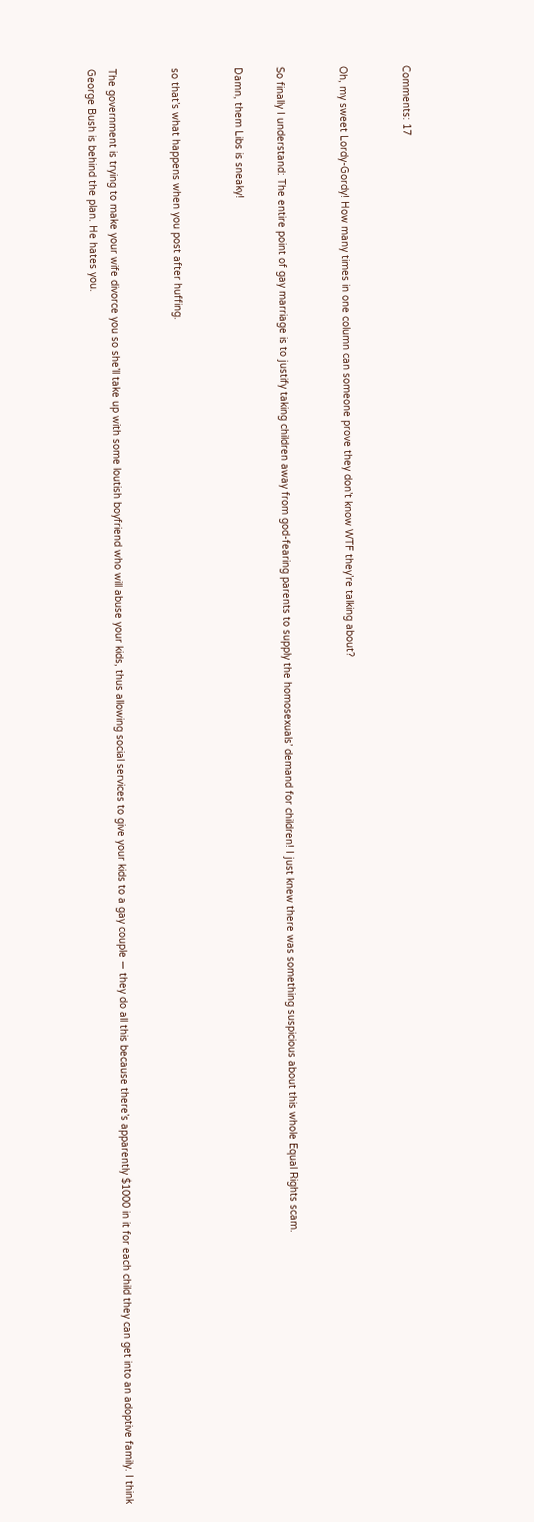Comments: 17


Oh, my sweet Lordy-Gordy! How many times in one column can someone prove they don’t know WTF they’re talking about?


So finally I understand: The entire point of gay marriage is to justify taking children away from god-fearing parents to supply the homosexuals’ demand for children! I just knew there was something suspicious about this whole Equal Rights scam.

Damn, them Libs is sneaky!


so that’s what happens when you post after huffing.


The government is trying to make your wife divorce you so she’ll take up with some loutish boyfriend who will abuse your kids, thus allowing social services to give your kids to a gay couple — they do all this because there’s apparently $1000 in it for each child they can get into an adoptive family. I think George Bush is behind the plan. He hates you.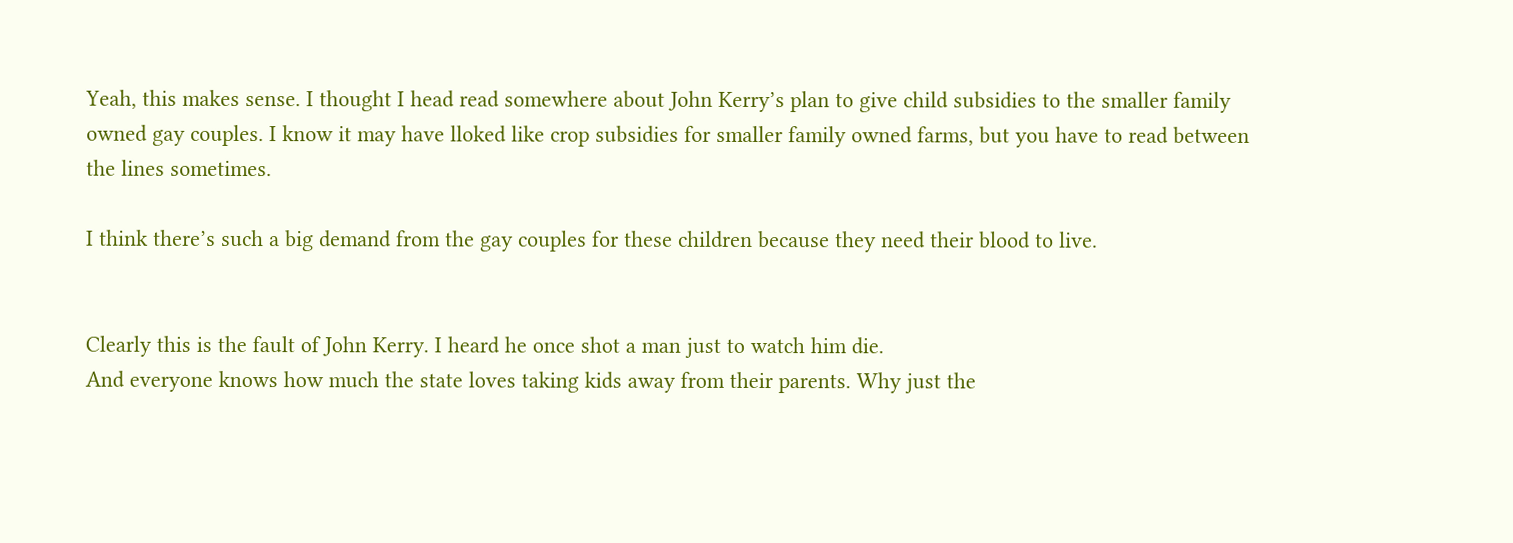Yeah, this makes sense. I thought I head read somewhere about John Kerry’s plan to give child subsidies to the smaller family owned gay couples. I know it may have lloked like crop subsidies for smaller family owned farms, but you have to read between the lines sometimes.

I think there’s such a big demand from the gay couples for these children because they need their blood to live.


Clearly this is the fault of John Kerry. I heard he once shot a man just to watch him die.
And everyone knows how much the state loves taking kids away from their parents. Why just the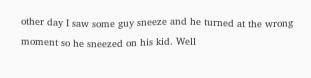other day I saw some guy sneeze and he turned at the wrong moment so he sneezed on his kid. Well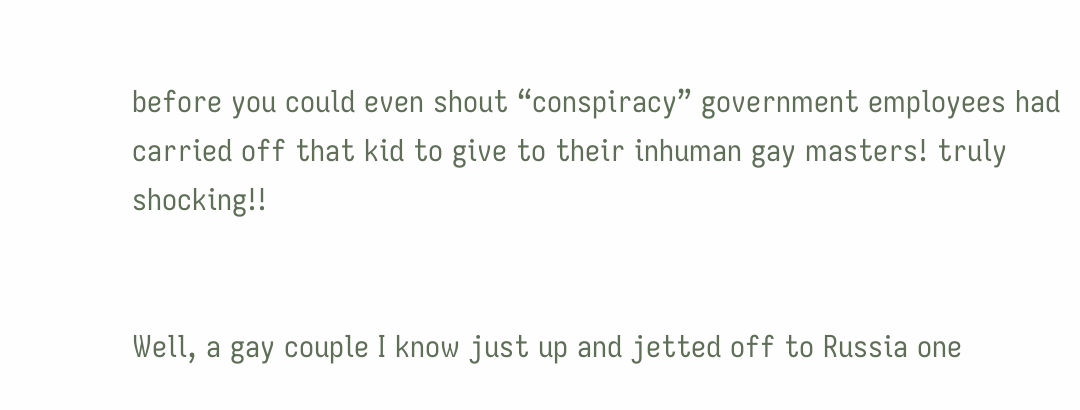before you could even shout “conspiracy” government employees had carried off that kid to give to their inhuman gay masters! truly shocking!!


Well, a gay couple I know just up and jetted off to Russia one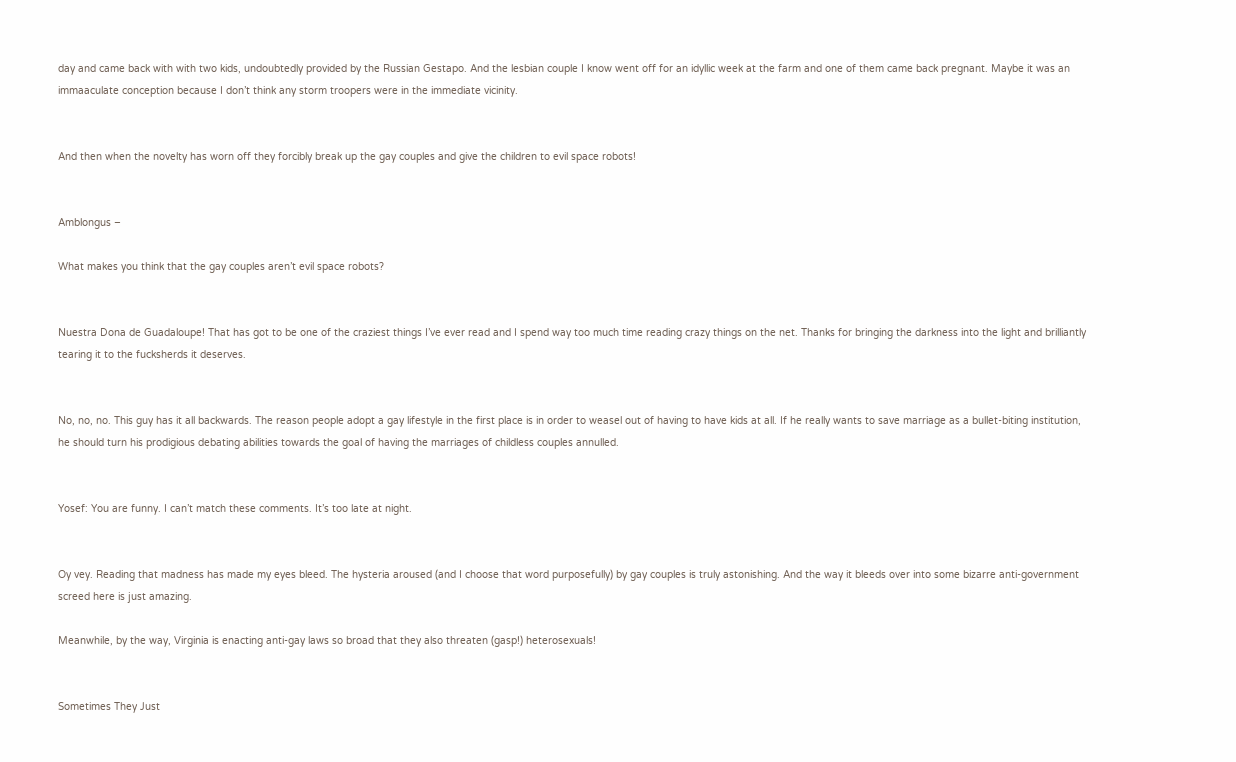day and came back with with two kids, undoubtedly provided by the Russian Gestapo. And the lesbian couple I know went off for an idyllic week at the farm and one of them came back pregnant. Maybe it was an immaaculate conception because I don’t think any storm troopers were in the immediate vicinity.


And then when the novelty has worn off they forcibly break up the gay couples and give the children to evil space robots!


Amblongus –

What makes you think that the gay couples aren’t evil space robots?


Nuestra Dona de Guadaloupe! That has got to be one of the craziest things I’ve ever read and I spend way too much time reading crazy things on the net. Thanks for bringing the darkness into the light and brilliantly tearing it to the fucksherds it deserves.


No, no, no. This guy has it all backwards. The reason people adopt a gay lifestyle in the first place is in order to weasel out of having to have kids at all. If he really wants to save marriage as a bullet-biting institution, he should turn his prodigious debating abilities towards the goal of having the marriages of childless couples annulled.


Yosef: You are funny. I can’t match these comments. It’s too late at night.


Oy vey. Reading that madness has made my eyes bleed. The hysteria aroused (and I choose that word purposefully) by gay couples is truly astonishing. And the way it bleeds over into some bizarre anti-government screed here is just amazing.

Meanwhile, by the way, Virginia is enacting anti-gay laws so broad that they also threaten (gasp!) heterosexuals!


Sometimes They Just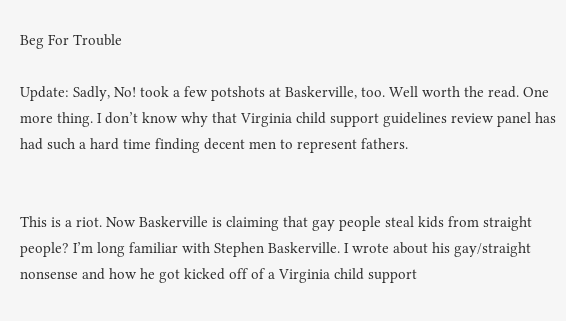Beg For Trouble

Update: Sadly, No! took a few potshots at Baskerville, too. Well worth the read. One more thing. I don’t know why that Virginia child support guidelines review panel has had such a hard time finding decent men to represent fathers.


This is a riot. Now Baskerville is claiming that gay people steal kids from straight people? I’m long familiar with Stephen Baskerville. I wrote about his gay/straight nonsense and how he got kicked off of a Virginia child support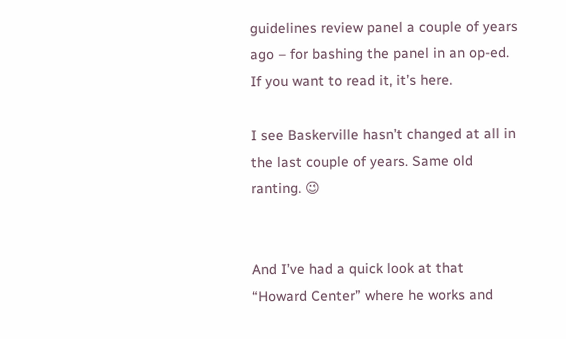guidelines review panel a couple of years ago – for bashing the panel in an op-ed. If you want to read it, it’s here.

I see Baskerville hasn’t changed at all in the last couple of years. Same old ranting. 😉


And I’ve had a quick look at that “Howard Center” where he works and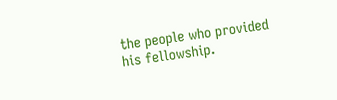the people who provided his fellowship.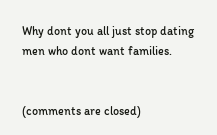Why dont you all just stop dating men who dont want families.


(comments are closed)